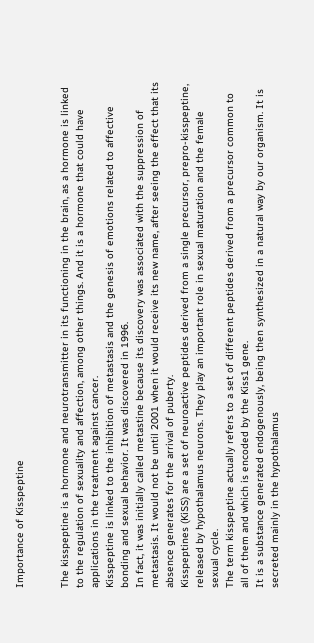Importance of Kisspeptine


The kisspeptine is a hormone and neurotransmitter in its functioning in the brain, as a hormone is linked to the regulation of sexuality and affection, among other things. And it is a hormone that could have applications in the treatment against cancer.
Kisspeptine is linked to the inhibition of metastasis and the genesis of emotions related to affective bonding and sexual behavior. It was discovered in 1996.
In fact, it was initially called metastine because its discovery was associated with the suppression of metastasis. It would not be until 2001 when it would receive its new name, after seeing the effect that its absence generates for the arrival of puberty.
Kisspeptines (KiSS) are a set of neuroactive peptides derived from a single precursor, prepro-kisspeptine, released by hypothalamus neurons. They play an important role in sexual maturation and the female sexual cycle.
The term kisspeptine actually refers to a set of different peptides derived from a precursor common to all of them and which is encoded by the Kiss1 gene.
It is a substance generated endogenously, being then synthesized in a natural way by our organism. It is secreted mainly in the hypothalamus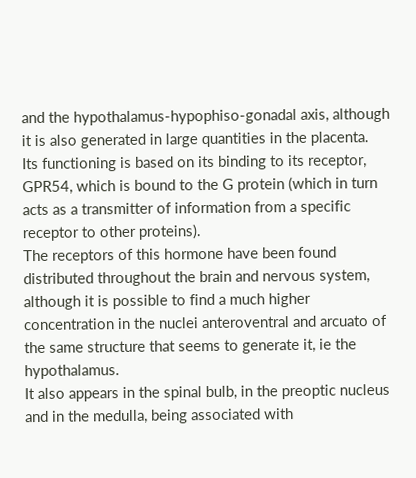and the hypothalamus-hypophiso-gonadal axis, although it is also generated in large quantities in the placenta.
Its functioning is based on its binding to its receptor, GPR54, which is bound to the G protein (which in turn acts as a transmitter of information from a specific receptor to other proteins).
The receptors of this hormone have been found distributed throughout the brain and nervous system, although it is possible to find a much higher concentration in the nuclei anteroventral and arcuato of the same structure that seems to generate it, ie the hypothalamus.
It also appears in the spinal bulb, in the preoptic nucleus and in the medulla, being associated with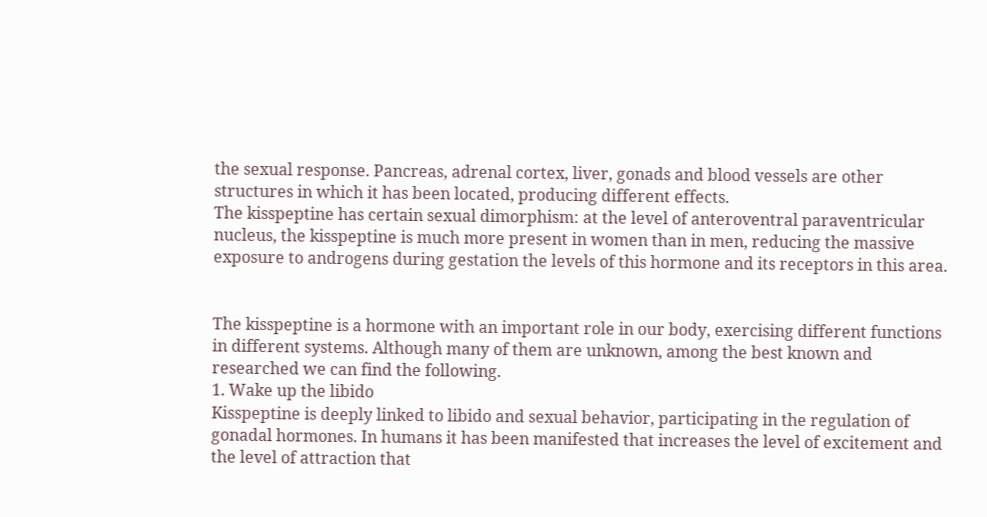the sexual response. Pancreas, adrenal cortex, liver, gonads and blood vessels are other structures in which it has been located, producing different effects.
The kisspeptine has certain sexual dimorphism: at the level of anteroventral paraventricular nucleus, the kisspeptine is much more present in women than in men, reducing the massive exposure to androgens during gestation the levels of this hormone and its receptors in this area.


The kisspeptine is a hormone with an important role in our body, exercising different functions in different systems. Although many of them are unknown, among the best known and researched we can find the following.
1. Wake up the libido
Kisspeptine is deeply linked to libido and sexual behavior, participating in the regulation of gonadal hormones. In humans it has been manifested that increases the level of excitement and the level of attraction that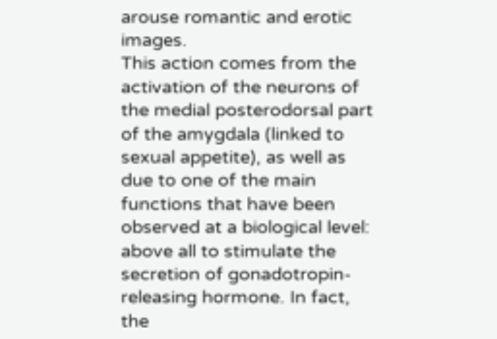arouse romantic and erotic images.
This action comes from the activation of the neurons of the medial posterodorsal part of the amygdala (linked to sexual appetite), as well as due to one of the main functions that have been observed at a biological level: above all to stimulate the secretion of gonadotropin-releasing hormone. In fact, the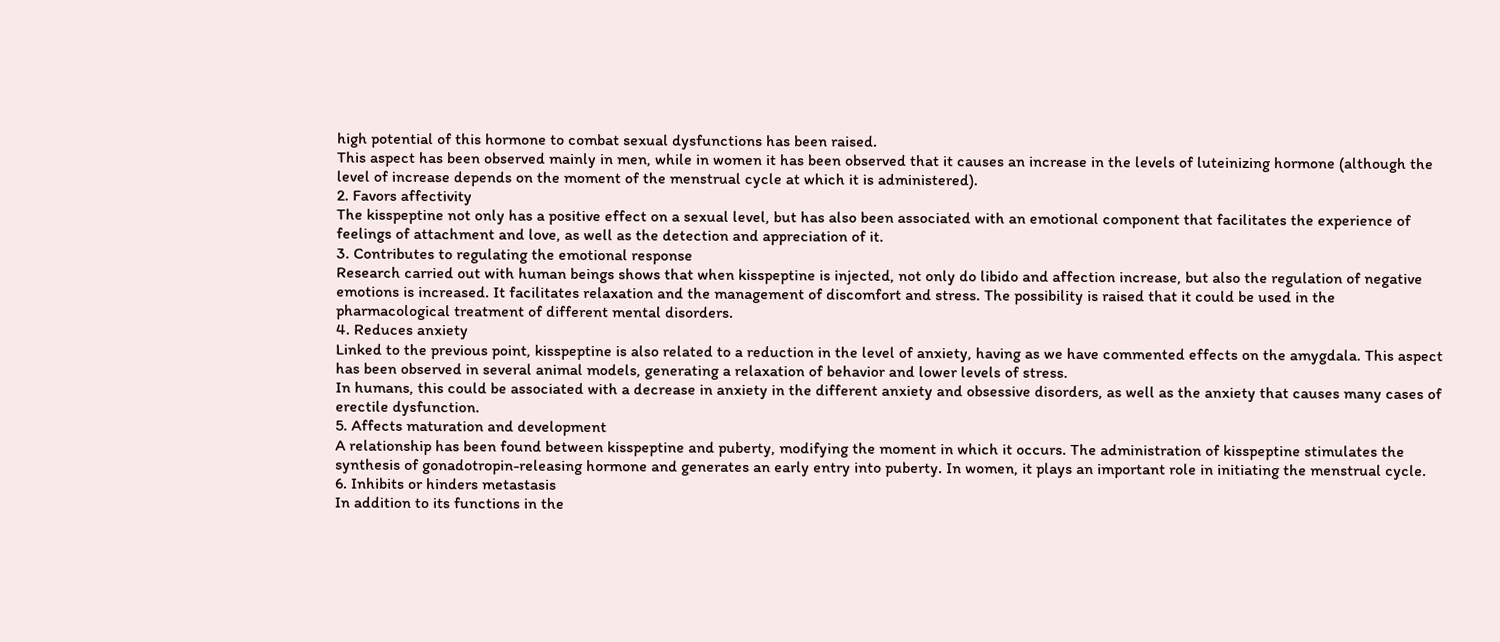high potential of this hormone to combat sexual dysfunctions has been raised.
This aspect has been observed mainly in men, while in women it has been observed that it causes an increase in the levels of luteinizing hormone (although the level of increase depends on the moment of the menstrual cycle at which it is administered).
2. Favors affectivity
The kisspeptine not only has a positive effect on a sexual level, but has also been associated with an emotional component that facilitates the experience of feelings of attachment and love, as well as the detection and appreciation of it.
3. Contributes to regulating the emotional response
Research carried out with human beings shows that when kisspeptine is injected, not only do libido and affection increase, but also the regulation of negative emotions is increased. It facilitates relaxation and the management of discomfort and stress. The possibility is raised that it could be used in the pharmacological treatment of different mental disorders.
4. Reduces anxiety
Linked to the previous point, kisspeptine is also related to a reduction in the level of anxiety, having as we have commented effects on the amygdala. This aspect has been observed in several animal models, generating a relaxation of behavior and lower levels of stress.
In humans, this could be associated with a decrease in anxiety in the different anxiety and obsessive disorders, as well as the anxiety that causes many cases of erectile dysfunction.
5. Affects maturation and development
A relationship has been found between kisspeptine and puberty, modifying the moment in which it occurs. The administration of kisspeptine stimulates the synthesis of gonadotropin-releasing hormone and generates an early entry into puberty. In women, it plays an important role in initiating the menstrual cycle.
6. Inhibits or hinders metastasis
In addition to its functions in the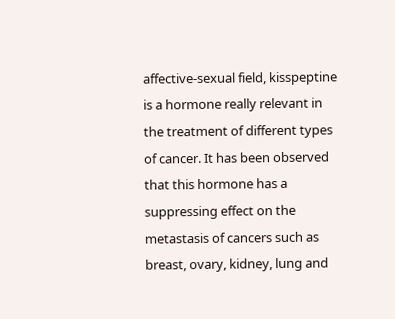affective-sexual field, kisspeptine is a hormone really relevant in the treatment of different types of cancer. It has been observed that this hormone has a suppressing effect on the metastasis of cancers such as breast, ovary, kidney, lung and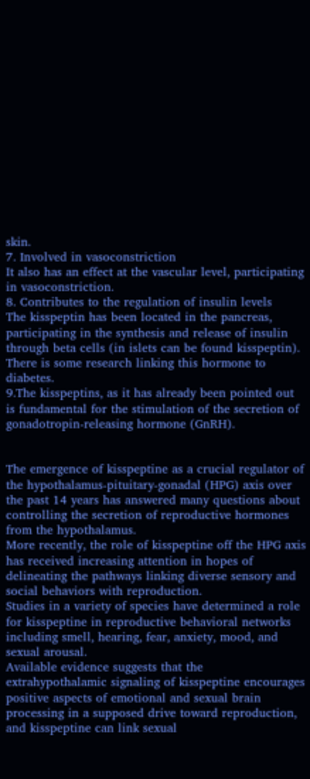skin.
7. Involved in vasoconstriction
It also has an effect at the vascular level, participating in vasoconstriction.
8. Contributes to the regulation of insulin levels
The kisspeptin has been located in the pancreas, participating in the synthesis and release of insulin through beta cells (in islets can be found kisspeptin). There is some research linking this hormone to diabetes.
9.The kisspeptins, as it has already been pointed out is fundamental for the stimulation of the secretion of gonadotropin-releasing hormone (GnRH).


The emergence of kisspeptine as a crucial regulator of the hypothalamus-pituitary-gonadal (HPG) axis over the past 14 years has answered many questions about controlling the secretion of reproductive hormones from the hypothalamus.
More recently, the role of kisspeptine off the HPG axis has received increasing attention in hopes of delineating the pathways linking diverse sensory and social behaviors with reproduction.
Studies in a variety of species have determined a role for kisspeptine in reproductive behavioral networks including smell, hearing, fear, anxiety, mood, and sexual arousal.
Available evidence suggests that the extrahypothalamic signaling of kisspeptine encourages positive aspects of emotional and sexual brain processing in a supposed drive toward reproduction, and kisspeptine can link sexual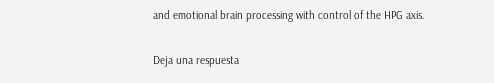and emotional brain processing with control of the HPG axis.

Deja una respuesta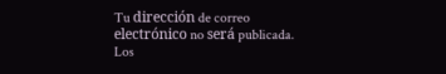Tu dirección de correo electrónico no será publicada. Los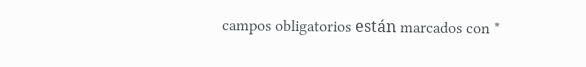campos obligatorios están marcados con *